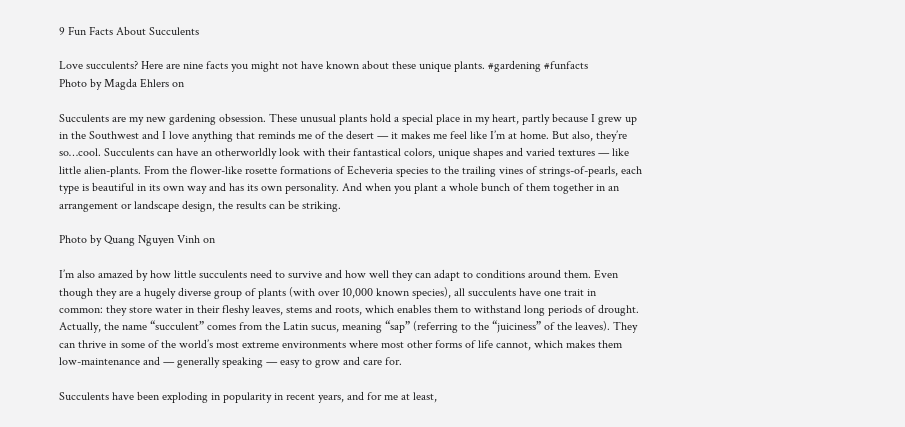9 Fun Facts About Succulents

Love succulents? Here are nine facts you might not have known about these unique plants. #gardening #funfacts
Photo by Magda Ehlers on

Succulents are my new gardening obsession. These unusual plants hold a special place in my heart, partly because I grew up in the Southwest and I love anything that reminds me of the desert — it makes me feel like I’m at home. But also, they’re so…cool. Succulents can have an otherworldly look with their fantastical colors, unique shapes and varied textures — like little alien-plants. From the flower-like rosette formations of Echeveria species to the trailing vines of strings-of-pearls, each type is beautiful in its own way and has its own personality. And when you plant a whole bunch of them together in an arrangement or landscape design, the results can be striking.

Photo by Quang Nguyen Vinh on

I’m also amazed by how little succulents need to survive and how well they can adapt to conditions around them. Even though they are a hugely diverse group of plants (with over 10,000 known species), all succulents have one trait in common: they store water in their fleshy leaves, stems and roots, which enables them to withstand long periods of drought. Actually, the name “succulent” comes from the Latin sucus, meaning “sap” (referring to the “juiciness” of the leaves). They can thrive in some of the world’s most extreme environments where most other forms of life cannot, which makes them low-maintenance and — generally speaking — easy to grow and care for.

Succulents have been exploding in popularity in recent years, and for me at least,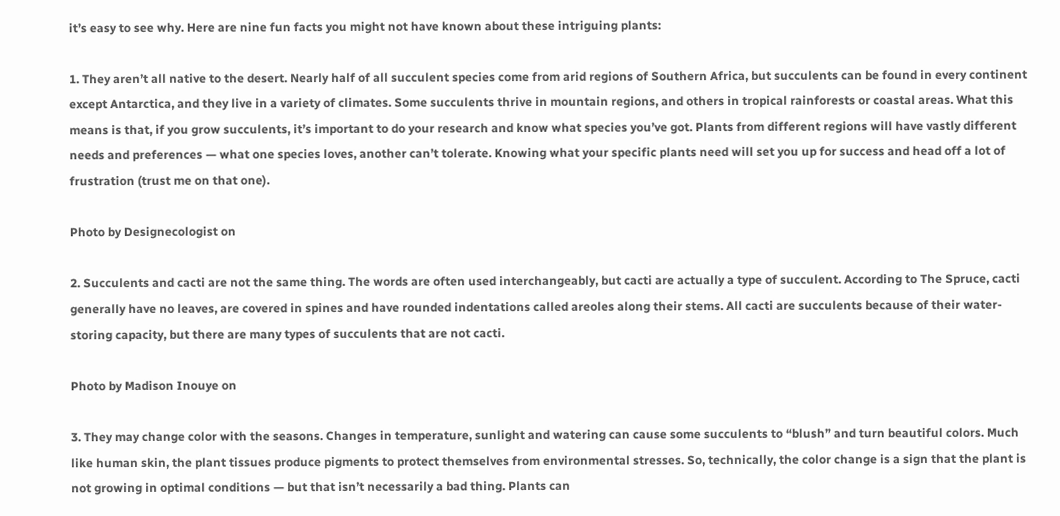it’s easy to see why. Here are nine fun facts you might not have known about these intriguing plants:

1. They aren’t all native to the desert. Nearly half of all succulent species come from arid regions of Southern Africa, but succulents can be found in every continent except Antarctica, and they live in a variety of climates. Some succulents thrive in mountain regions, and others in tropical rainforests or coastal areas. What this means is that, if you grow succulents, it’s important to do your research and know what species you’ve got. Plants from different regions will have vastly different needs and preferences — what one species loves, another can’t tolerate. Knowing what your specific plants need will set you up for success and head off a lot of frustration (trust me on that one).

Photo by Designecologist on

2. Succulents and cacti are not the same thing. The words are often used interchangeably, but cacti are actually a type of succulent. According to The Spruce, cacti generally have no leaves, are covered in spines and have rounded indentations called areoles along their stems. All cacti are succulents because of their water-storing capacity, but there are many types of succulents that are not cacti.

Photo by Madison Inouye on

3. They may change color with the seasons. Changes in temperature, sunlight and watering can cause some succulents to “blush” and turn beautiful colors. Much like human skin, the plant tissues produce pigments to protect themselves from environmental stresses. So, technically, the color change is a sign that the plant is not growing in optimal conditions — but that isn’t necessarily a bad thing. Plants can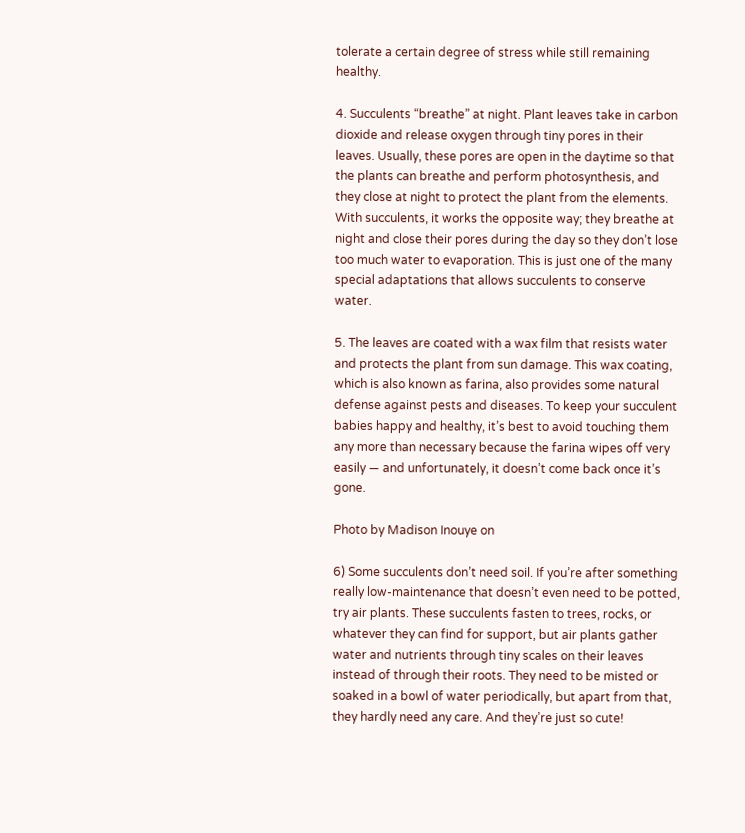tolerate a certain degree of stress while still remaining healthy.

4. Succulents “breathe” at night. Plant leaves take in carbon dioxide and release oxygen through tiny pores in their leaves. Usually, these pores are open in the daytime so that the plants can breathe and perform photosynthesis, and they close at night to protect the plant from the elements. With succulents, it works the opposite way; they breathe at night and close their pores during the day so they don’t lose too much water to evaporation. This is just one of the many special adaptations that allows succulents to conserve water.

5. The leaves are coated with a wax film that resists water and protects the plant from sun damage. This wax coating, which is also known as farina, also provides some natural defense against pests and diseases. To keep your succulent babies happy and healthy, it’s best to avoid touching them any more than necessary because the farina wipes off very easily — and unfortunately, it doesn’t come back once it’s gone.

Photo by Madison Inouye on

6) Some succulents don’t need soil. If you’re after something really low-maintenance that doesn’t even need to be potted, try air plants. These succulents fasten to trees, rocks, or whatever they can find for support, but air plants gather water and nutrients through tiny scales on their leaves instead of through their roots. They need to be misted or soaked in a bowl of water periodically, but apart from that, they hardly need any care. And they’re just so cute!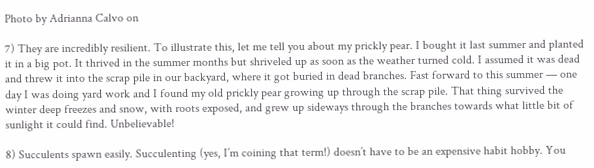Photo by Adrianna Calvo on

7) They are incredibly resilient. To illustrate this, let me tell you about my prickly pear. I bought it last summer and planted it in a big pot. It thrived in the summer months but shriveled up as soon as the weather turned cold. I assumed it was dead and threw it into the scrap pile in our backyard, where it got buried in dead branches. Fast forward to this summer — one day I was doing yard work and I found my old prickly pear growing up through the scrap pile. That thing survived the winter deep freezes and snow, with roots exposed, and grew up sideways through the branches towards what little bit of sunlight it could find. Unbelievable!

8) Succulents spawn easily. Succulenting (yes, I’m coining that term!) doesn’t have to be an expensive habit hobby. You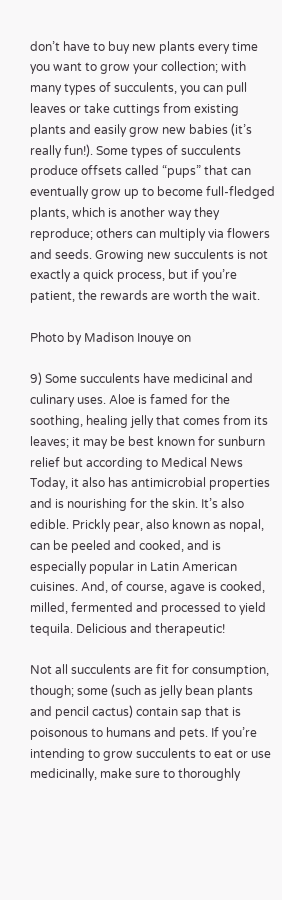don’t have to buy new plants every time you want to grow your collection; with many types of succulents, you can pull leaves or take cuttings from existing plants and easily grow new babies (it’s really fun!). Some types of succulents produce offsets called “pups” that can eventually grow up to become full-fledged plants, which is another way they reproduce; others can multiply via flowers and seeds. Growing new succulents is not exactly a quick process, but if you’re patient, the rewards are worth the wait.

Photo by Madison Inouye on

9) Some succulents have medicinal and culinary uses. Aloe is famed for the soothing, healing jelly that comes from its leaves; it may be best known for sunburn relief but according to Medical News Today, it also has antimicrobial properties and is nourishing for the skin. It’s also edible. Prickly pear, also known as nopal, can be peeled and cooked, and is especially popular in Latin American cuisines. And, of course, agave is cooked, milled, fermented and processed to yield tequila. Delicious and therapeutic!

Not all succulents are fit for consumption, though; some (such as jelly bean plants and pencil cactus) contain sap that is poisonous to humans and pets. If you’re intending to grow succulents to eat or use medicinally, make sure to thoroughly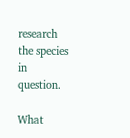research the species in question.

What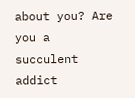about you? Are you a succulent addict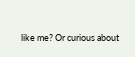like me? Or curious about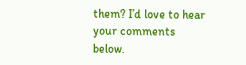them? I’d love to hear your comments below.